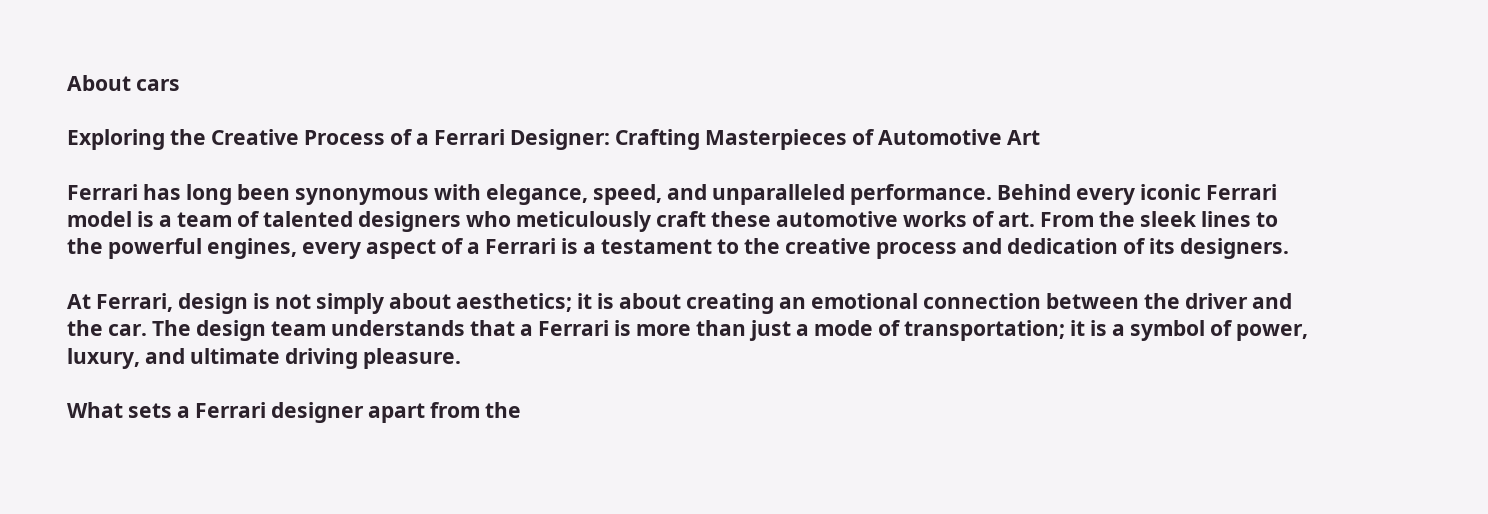About cars

Exploring the Creative Process of a Ferrari Designer: Crafting Masterpieces of Automotive Art

Ferrari has long been synonymous with elegance, speed, and unparalleled performance. Behind every iconic Ferrari model is a team of talented designers who meticulously craft these automotive works of art. From the sleek lines to the powerful engines, every aspect of a Ferrari is a testament to the creative process and dedication of its designers.

At Ferrari, design is not simply about aesthetics; it is about creating an emotional connection between the driver and the car. The design team understands that a Ferrari is more than just a mode of transportation; it is a symbol of power, luxury, and ultimate driving pleasure.

What sets a Ferrari designer apart from the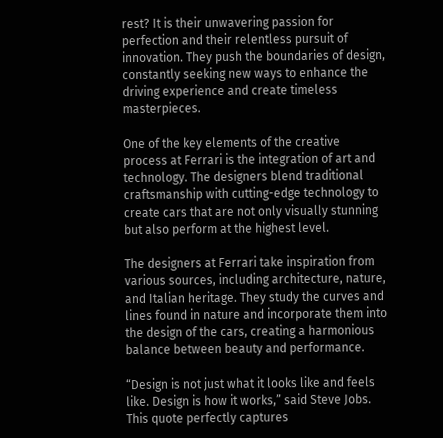rest? It is their unwavering passion for perfection and their relentless pursuit of innovation. They push the boundaries of design, constantly seeking new ways to enhance the driving experience and create timeless masterpieces.

One of the key elements of the creative process at Ferrari is the integration of art and technology. The designers blend traditional craftsmanship with cutting-edge technology to create cars that are not only visually stunning but also perform at the highest level.

The designers at Ferrari take inspiration from various sources, including architecture, nature, and Italian heritage. They study the curves and lines found in nature and incorporate them into the design of the cars, creating a harmonious balance between beauty and performance.

“Design is not just what it looks like and feels like. Design is how it works,” said Steve Jobs. This quote perfectly captures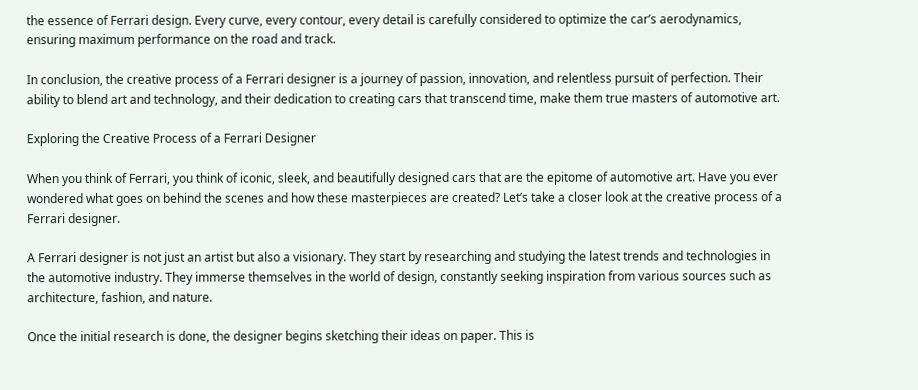the essence of Ferrari design. Every curve, every contour, every detail is carefully considered to optimize the car’s aerodynamics, ensuring maximum performance on the road and track.

In conclusion, the creative process of a Ferrari designer is a journey of passion, innovation, and relentless pursuit of perfection. Their ability to blend art and technology, and their dedication to creating cars that transcend time, make them true masters of automotive art.

Exploring the Creative Process of a Ferrari Designer

When you think of Ferrari, you think of iconic, sleek, and beautifully designed cars that are the epitome of automotive art. Have you ever wondered what goes on behind the scenes and how these masterpieces are created? Let’s take a closer look at the creative process of a Ferrari designer.

A Ferrari designer is not just an artist but also a visionary. They start by researching and studying the latest trends and technologies in the automotive industry. They immerse themselves in the world of design, constantly seeking inspiration from various sources such as architecture, fashion, and nature.

Once the initial research is done, the designer begins sketching their ideas on paper. This is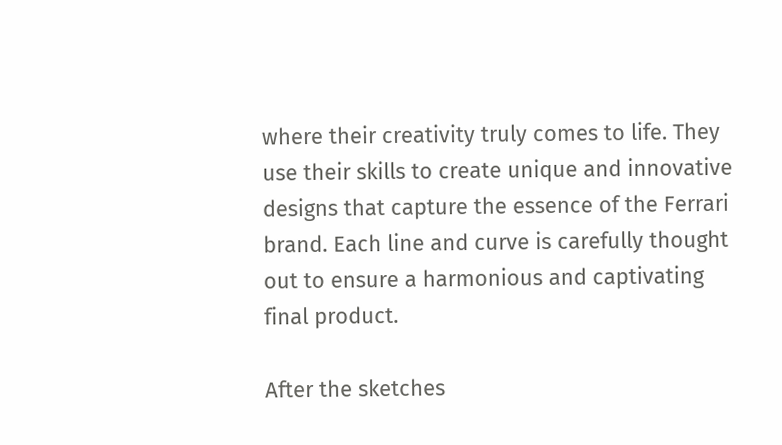where their creativity truly comes to life. They use their skills to create unique and innovative designs that capture the essence of the Ferrari brand. Each line and curve is carefully thought out to ensure a harmonious and captivating final product.

After the sketches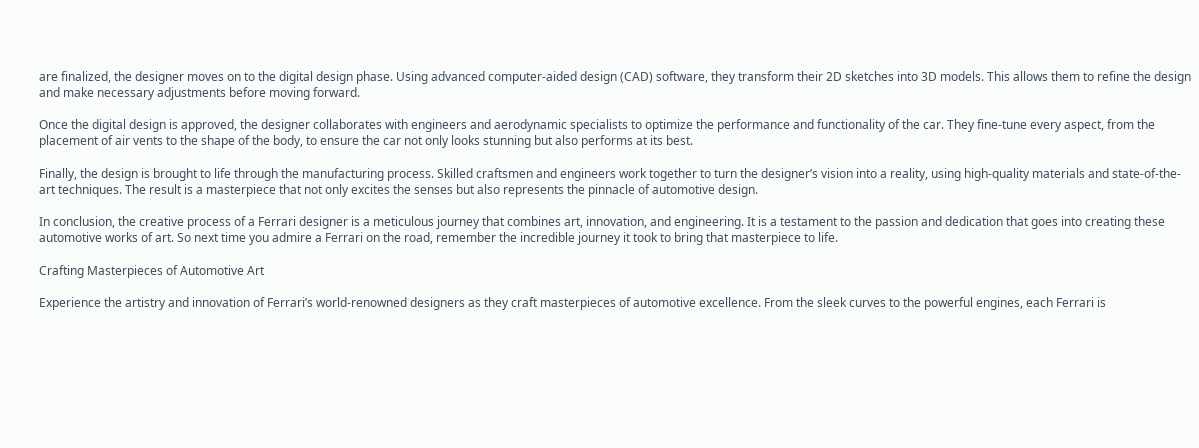are finalized, the designer moves on to the digital design phase. Using advanced computer-aided design (CAD) software, they transform their 2D sketches into 3D models. This allows them to refine the design and make necessary adjustments before moving forward.

Once the digital design is approved, the designer collaborates with engineers and aerodynamic specialists to optimize the performance and functionality of the car. They fine-tune every aspect, from the placement of air vents to the shape of the body, to ensure the car not only looks stunning but also performs at its best.

Finally, the design is brought to life through the manufacturing process. Skilled craftsmen and engineers work together to turn the designer’s vision into a reality, using high-quality materials and state-of-the-art techniques. The result is a masterpiece that not only excites the senses but also represents the pinnacle of automotive design.

In conclusion, the creative process of a Ferrari designer is a meticulous journey that combines art, innovation, and engineering. It is a testament to the passion and dedication that goes into creating these automotive works of art. So next time you admire a Ferrari on the road, remember the incredible journey it took to bring that masterpiece to life.

Crafting Masterpieces of Automotive Art

Experience the artistry and innovation of Ferrari’s world-renowned designers as they craft masterpieces of automotive excellence. From the sleek curves to the powerful engines, each Ferrari is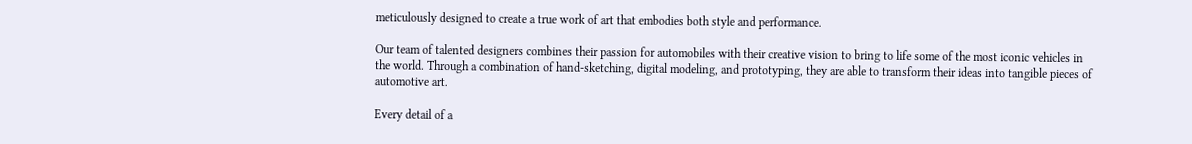meticulously designed to create a true work of art that embodies both style and performance.

Our team of talented designers combines their passion for automobiles with their creative vision to bring to life some of the most iconic vehicles in the world. Through a combination of hand-sketching, digital modeling, and prototyping, they are able to transform their ideas into tangible pieces of automotive art.

Every detail of a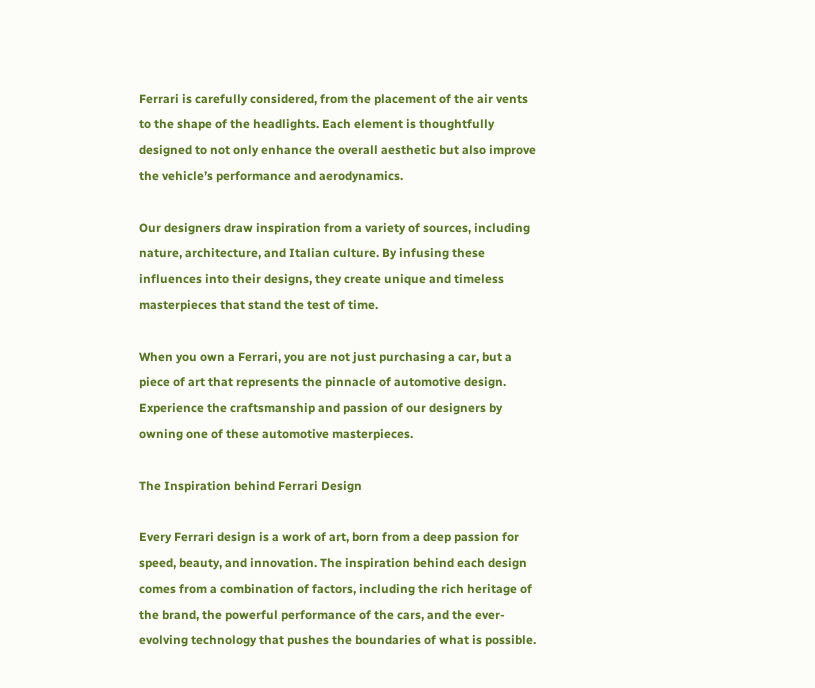Ferrari is carefully considered, from the placement of the air vents to the shape of the headlights. Each element is thoughtfully designed to not only enhance the overall aesthetic but also improve the vehicle’s performance and aerodynamics.

Our designers draw inspiration from a variety of sources, including nature, architecture, and Italian culture. By infusing these influences into their designs, they create unique and timeless masterpieces that stand the test of time.

When you own a Ferrari, you are not just purchasing a car, but a piece of art that represents the pinnacle of automotive design. Experience the craftsmanship and passion of our designers by owning one of these automotive masterpieces.

The Inspiration behind Ferrari Design

Every Ferrari design is a work of art, born from a deep passion for speed, beauty, and innovation. The inspiration behind each design comes from a combination of factors, including the rich heritage of the brand, the powerful performance of the cars, and the ever-evolving technology that pushes the boundaries of what is possible.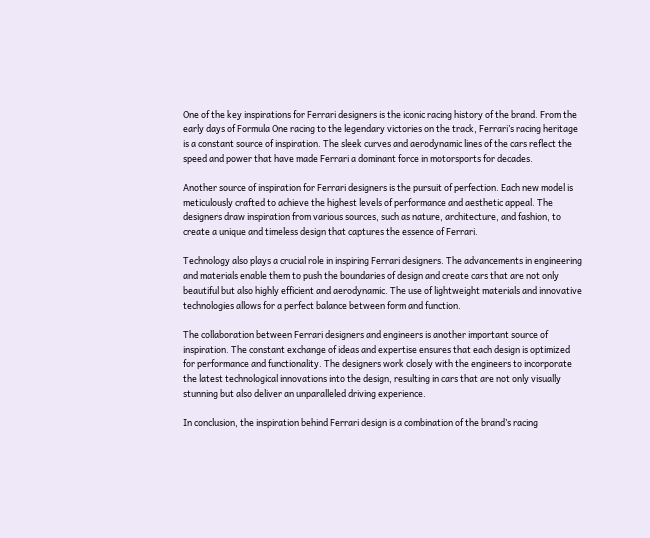One of the key inspirations for Ferrari designers is the iconic racing history of the brand. From the early days of Formula One racing to the legendary victories on the track, Ferrari’s racing heritage is a constant source of inspiration. The sleek curves and aerodynamic lines of the cars reflect the speed and power that have made Ferrari a dominant force in motorsports for decades.

Another source of inspiration for Ferrari designers is the pursuit of perfection. Each new model is meticulously crafted to achieve the highest levels of performance and aesthetic appeal. The designers draw inspiration from various sources, such as nature, architecture, and fashion, to create a unique and timeless design that captures the essence of Ferrari.

Technology also plays a crucial role in inspiring Ferrari designers. The advancements in engineering and materials enable them to push the boundaries of design and create cars that are not only beautiful but also highly efficient and aerodynamic. The use of lightweight materials and innovative technologies allows for a perfect balance between form and function.

The collaboration between Ferrari designers and engineers is another important source of inspiration. The constant exchange of ideas and expertise ensures that each design is optimized for performance and functionality. The designers work closely with the engineers to incorporate the latest technological innovations into the design, resulting in cars that are not only visually stunning but also deliver an unparalleled driving experience.

In conclusion, the inspiration behind Ferrari design is a combination of the brand’s racing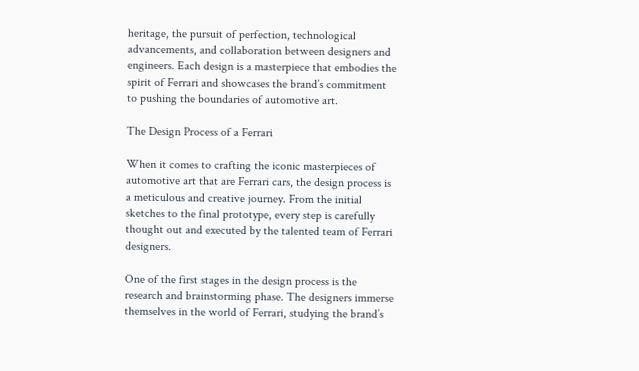heritage, the pursuit of perfection, technological advancements, and collaboration between designers and engineers. Each design is a masterpiece that embodies the spirit of Ferrari and showcases the brand’s commitment to pushing the boundaries of automotive art.

The Design Process of a Ferrari

When it comes to crafting the iconic masterpieces of automotive art that are Ferrari cars, the design process is a meticulous and creative journey. From the initial sketches to the final prototype, every step is carefully thought out and executed by the talented team of Ferrari designers.

One of the first stages in the design process is the research and brainstorming phase. The designers immerse themselves in the world of Ferrari, studying the brand’s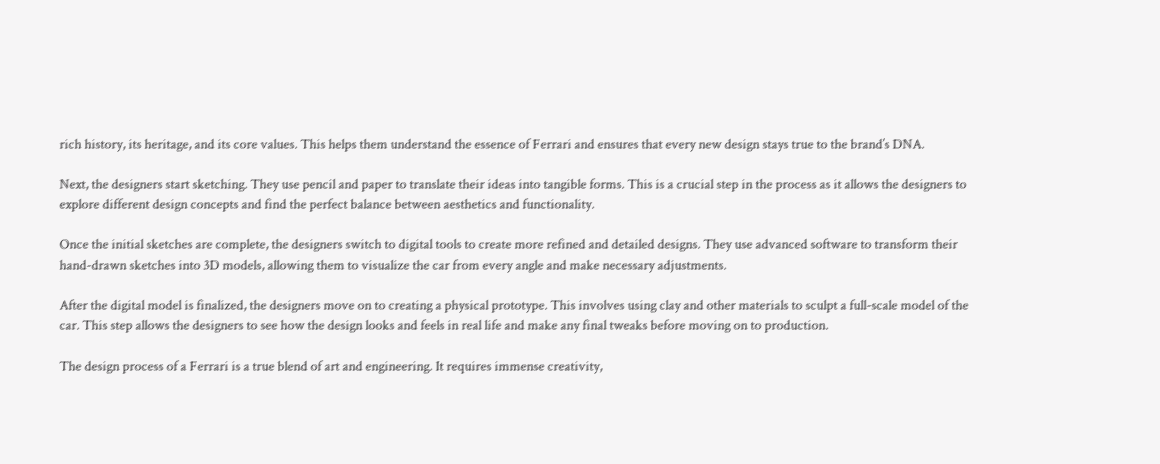rich history, its heritage, and its core values. This helps them understand the essence of Ferrari and ensures that every new design stays true to the brand’s DNA.

Next, the designers start sketching. They use pencil and paper to translate their ideas into tangible forms. This is a crucial step in the process as it allows the designers to explore different design concepts and find the perfect balance between aesthetics and functionality.

Once the initial sketches are complete, the designers switch to digital tools to create more refined and detailed designs. They use advanced software to transform their hand-drawn sketches into 3D models, allowing them to visualize the car from every angle and make necessary adjustments.

After the digital model is finalized, the designers move on to creating a physical prototype. This involves using clay and other materials to sculpt a full-scale model of the car. This step allows the designers to see how the design looks and feels in real life and make any final tweaks before moving on to production.

The design process of a Ferrari is a true blend of art and engineering. It requires immense creativity,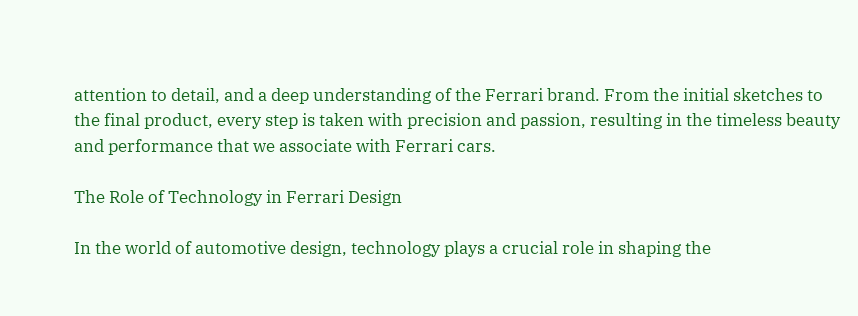attention to detail, and a deep understanding of the Ferrari brand. From the initial sketches to the final product, every step is taken with precision and passion, resulting in the timeless beauty and performance that we associate with Ferrari cars.

The Role of Technology in Ferrari Design

In the world of automotive design, technology plays a crucial role in shaping the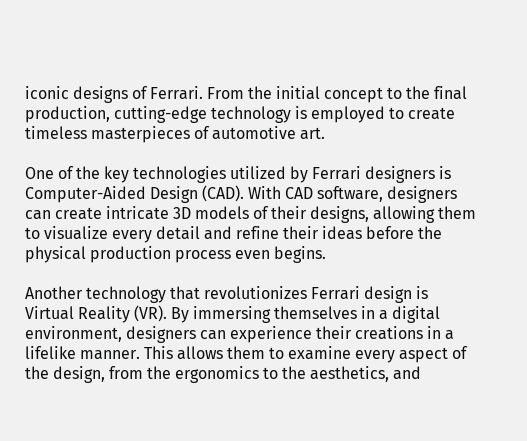iconic designs of Ferrari. From the initial concept to the final production, cutting-edge technology is employed to create timeless masterpieces of automotive art.

One of the key technologies utilized by Ferrari designers is Computer-Aided Design (CAD). With CAD software, designers can create intricate 3D models of their designs, allowing them to visualize every detail and refine their ideas before the physical production process even begins.

Another technology that revolutionizes Ferrari design is Virtual Reality (VR). By immersing themselves in a digital environment, designers can experience their creations in a lifelike manner. This allows them to examine every aspect of the design, from the ergonomics to the aesthetics, and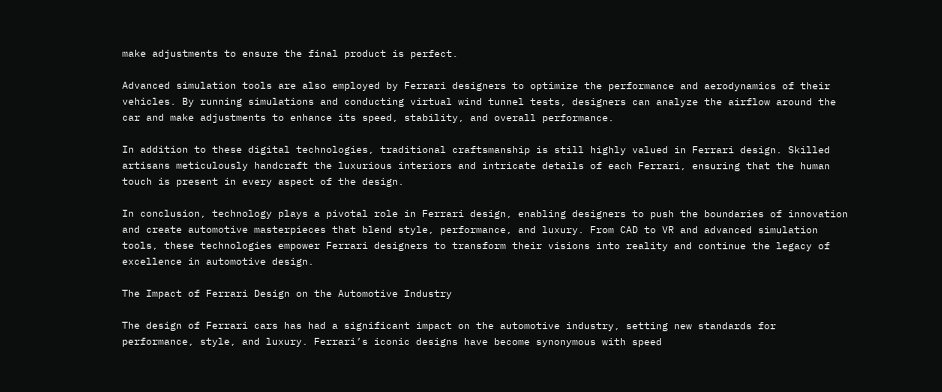make adjustments to ensure the final product is perfect.

Advanced simulation tools are also employed by Ferrari designers to optimize the performance and aerodynamics of their vehicles. By running simulations and conducting virtual wind tunnel tests, designers can analyze the airflow around the car and make adjustments to enhance its speed, stability, and overall performance.

In addition to these digital technologies, traditional craftsmanship is still highly valued in Ferrari design. Skilled artisans meticulously handcraft the luxurious interiors and intricate details of each Ferrari, ensuring that the human touch is present in every aspect of the design.

In conclusion, technology plays a pivotal role in Ferrari design, enabling designers to push the boundaries of innovation and create automotive masterpieces that blend style, performance, and luxury. From CAD to VR and advanced simulation tools, these technologies empower Ferrari designers to transform their visions into reality and continue the legacy of excellence in automotive design.

The Impact of Ferrari Design on the Automotive Industry

The design of Ferrari cars has had a significant impact on the automotive industry, setting new standards for performance, style, and luxury. Ferrari’s iconic designs have become synonymous with speed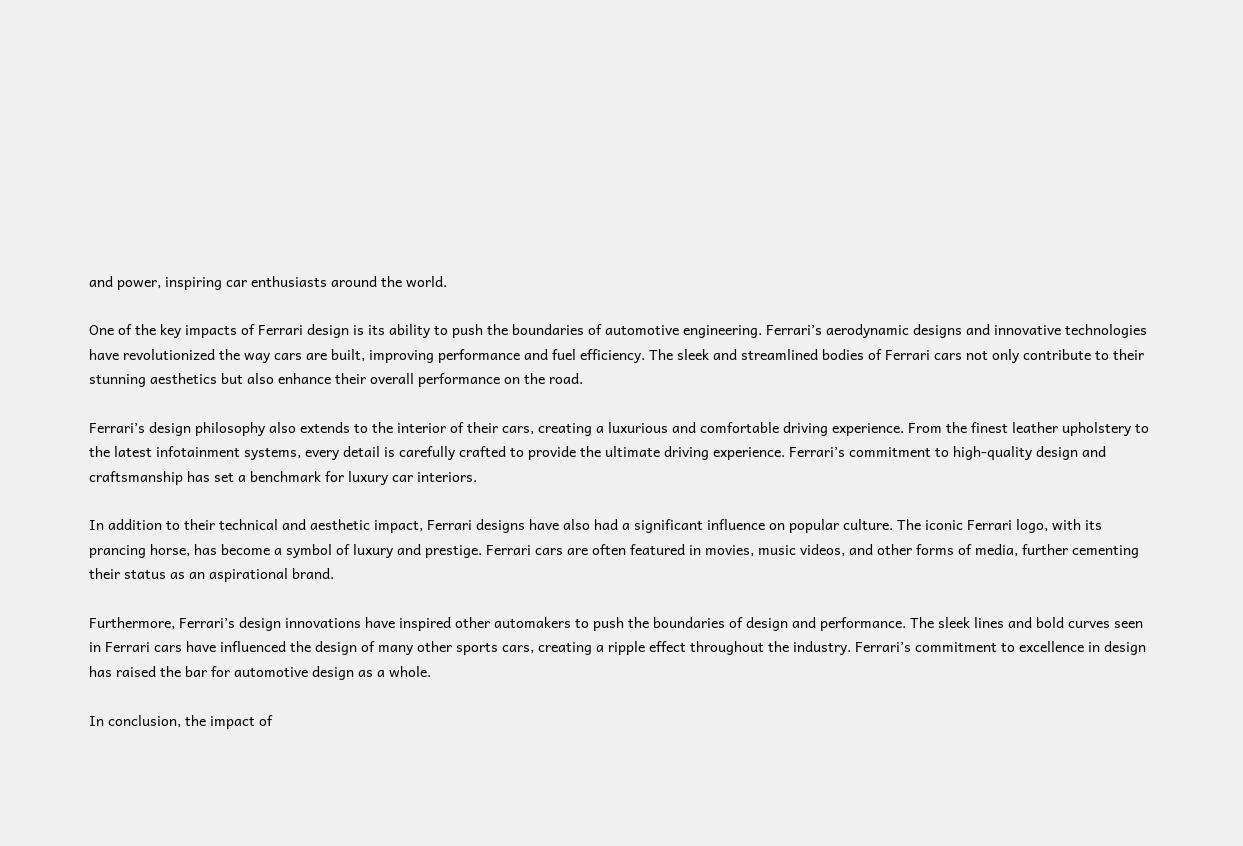and power, inspiring car enthusiasts around the world.

One of the key impacts of Ferrari design is its ability to push the boundaries of automotive engineering. Ferrari’s aerodynamic designs and innovative technologies have revolutionized the way cars are built, improving performance and fuel efficiency. The sleek and streamlined bodies of Ferrari cars not only contribute to their stunning aesthetics but also enhance their overall performance on the road.

Ferrari’s design philosophy also extends to the interior of their cars, creating a luxurious and comfortable driving experience. From the finest leather upholstery to the latest infotainment systems, every detail is carefully crafted to provide the ultimate driving experience. Ferrari’s commitment to high-quality design and craftsmanship has set a benchmark for luxury car interiors.

In addition to their technical and aesthetic impact, Ferrari designs have also had a significant influence on popular culture. The iconic Ferrari logo, with its prancing horse, has become a symbol of luxury and prestige. Ferrari cars are often featured in movies, music videos, and other forms of media, further cementing their status as an aspirational brand.

Furthermore, Ferrari’s design innovations have inspired other automakers to push the boundaries of design and performance. The sleek lines and bold curves seen in Ferrari cars have influenced the design of many other sports cars, creating a ripple effect throughout the industry. Ferrari’s commitment to excellence in design has raised the bar for automotive design as a whole.

In conclusion, the impact of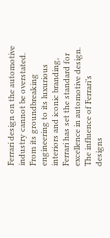Ferrari design on the automotive industry cannot be overstated. From its groundbreaking engineering to its luxurious interiors and iconic branding, Ferrari has set the standard for excellence in automotive design. The influence of Ferrari’s designs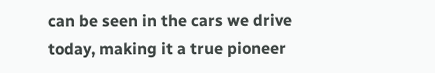can be seen in the cars we drive today, making it a true pioneer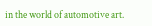in the world of automotive art.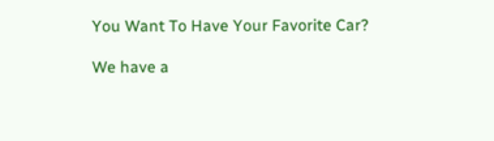You Want To Have Your Favorite Car?

We have a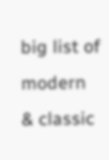big list of modern & classic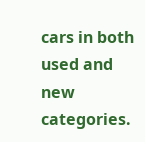cars in both used and new categories.